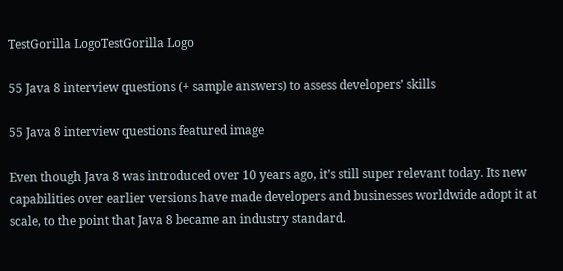TestGorilla LogoTestGorilla Logo

55 Java 8 interview questions (+ sample answers) to assess developers’ skills

55 Java 8 interview questions featured image

Even though Java 8 was introduced over 10 years ago, it’s still super relevant today. Its new capabilities over earlier versions have made developers and businesses worldwide adopt it at scale, to the point that Java 8 became an industry standard.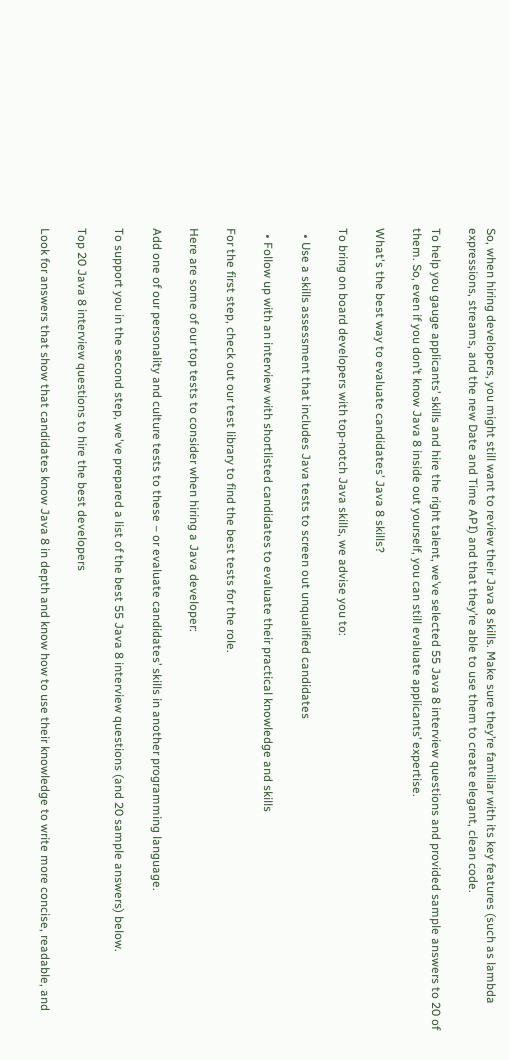So, when hiring developers, you might still want to review their Java 8 skills. Make sure they’re familiar with its key features (such as lambda expressions, streams, and the new Date and Time API) and that they’re able to use them to create elegant, clean code.

To help you gauge applicants’ skills and hire the right talent, we’ve selected 55 Java 8 interview questions and provided sample answers to 20 of them. So, even if you don’t know Java 8 inside out yourself, you can still evaluate applicants’ expertise.

What's the best way to evaluate candidates’ Java 8 skills?

To bring on board developers with top-notch Java skills, we advise you to:

  • Use a skills assessment that includes Java tests to screen out unqualified candidates

  • Follow up with an interview with shortlisted candidates to evaluate their practical knowledge and skills

For the first step, check out our test library to find the best tests for the role.

Here are some of our top tests to consider when hiring a Java developer:

Add one of our personality and culture tests to these – or evaluate candidates’ skills in another programming language.

To support you in the second step, we've prepared a list of the best 55 Java 8 interview questions (and 20 sample answers) below.

Top 20 Java 8 interview questions to hire the best developers

Look for answers that show that candidates know Java 8 in depth and know how to use their knowledge to write more concise, readable, and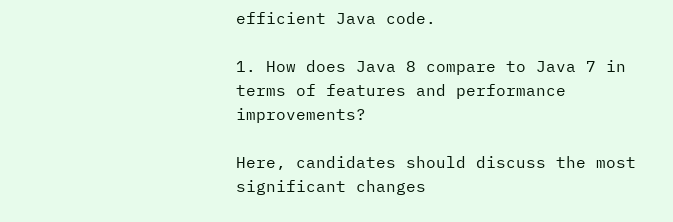efficient Java code.

1. How does Java 8 compare to Java 7 in terms of features and performance improvements?

Here, candidates should discuss the most significant changes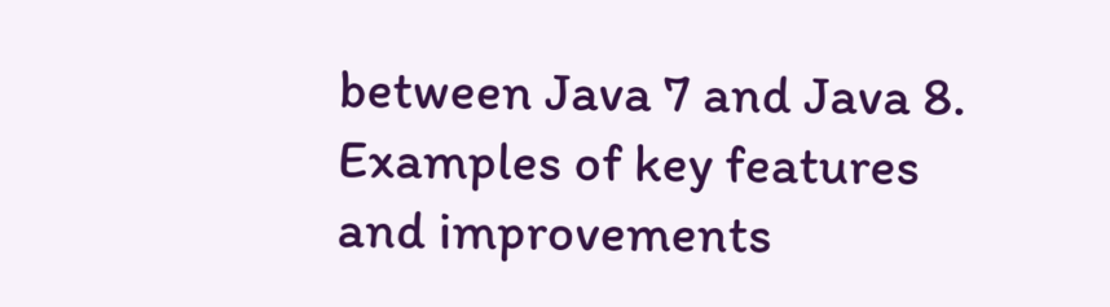between Java 7 and Java 8. Examples of key features and improvements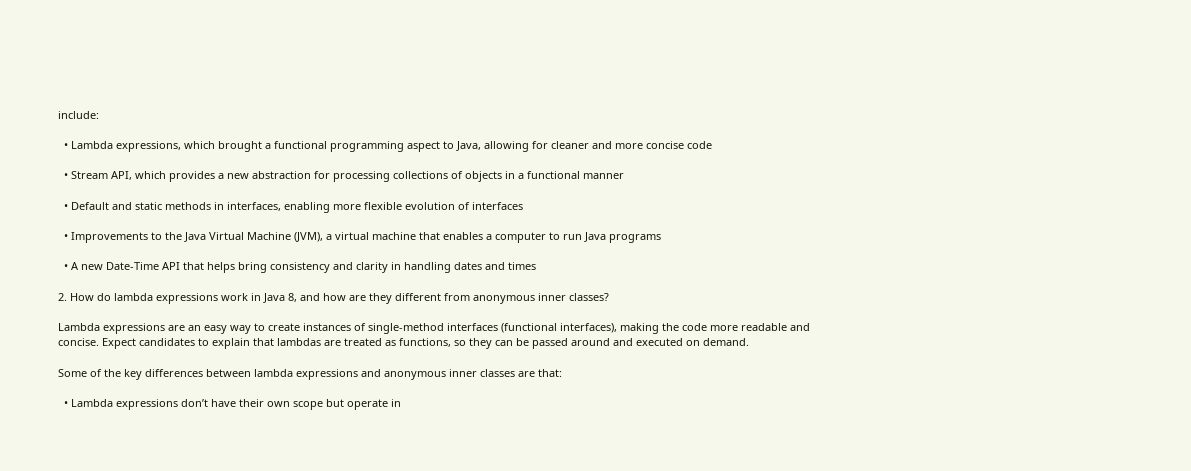include:

  • Lambda expressions, which brought a functional programming aspect to Java, allowing for cleaner and more concise code

  • Stream API, which provides a new abstraction for processing collections of objects in a functional manner

  • Default and static methods in interfaces, enabling more flexible evolution of interfaces

  • Improvements to the Java Virtual Machine (JVM), a virtual machine that enables a computer to run Java programs

  • A new Date-Time API that helps bring consistency and clarity in handling dates and times

2. How do lambda expressions work in Java 8, and how are they different from anonymous inner classes?

Lambda expressions are an easy way to create instances of single-method interfaces (functional interfaces), making the code more readable and concise. Expect candidates to explain that lambdas are treated as functions, so they can be passed around and executed on demand.

Some of the key differences between lambda expressions and anonymous inner classes are that:

  • Lambda expressions don’t have their own scope but operate in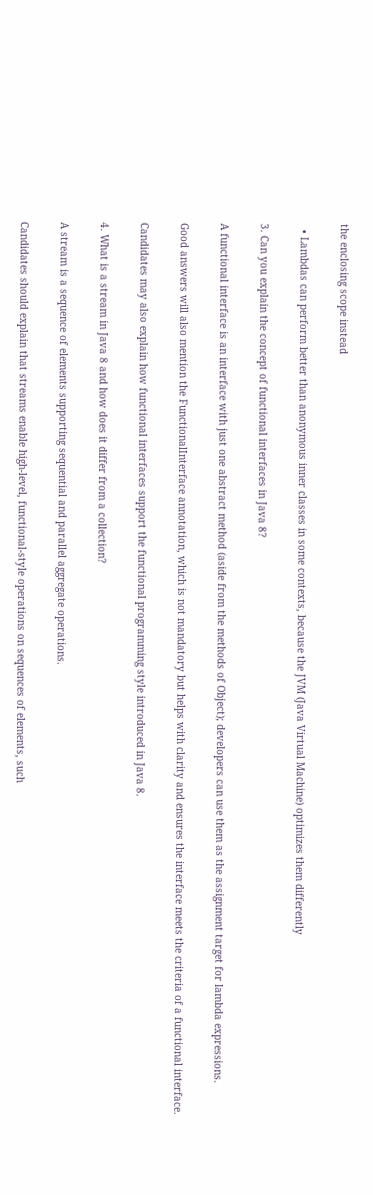the enclosing scope instead

  • Lambdas can perform better than anonymous inner classes in some contexts, because the JVM (Java Virtual Machine) optimizes them differently

3. Can you explain the concept of functional interfaces in Java 8?

A functional interface is an interface with just one abstract method (aside from the methods of Object); developers can use them as the assignment target for lambda expressions.

Good answers will also mention the FunctionalInterface annotation, which is not mandatory but helps with clarity and ensures the interface meets the criteria of a functional interface.

Candidates may also explain how functional interfaces support the functional programming style introduced in Java 8.

4. What is a stream in Java 8 and how does it differ from a collection?

A stream is a sequence of elements supporting sequential and parallel aggregate operations.

Candidates should explain that streams enable high-level, functional-style operations on sequences of elements, such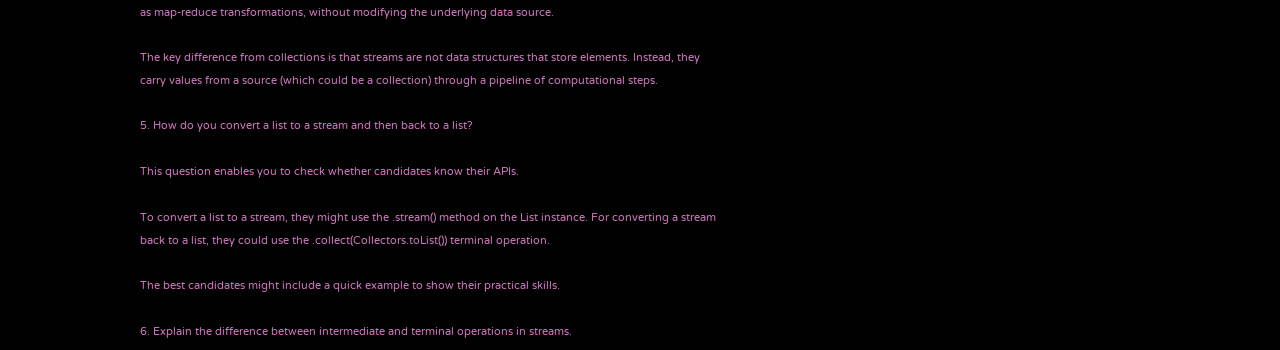as map-reduce transformations, without modifying the underlying data source.

The key difference from collections is that streams are not data structures that store elements. Instead, they carry values from a source (which could be a collection) through a pipeline of computational steps.

5. How do you convert a list to a stream and then back to a list?

This question enables you to check whether candidates know their APIs.

To convert a list to a stream, they might use the .stream() method on the List instance. For converting a stream back to a list, they could use the .collect(Collectors.toList()) terminal operation.

The best candidates might include a quick example to show their practical skills.

6. Explain the difference between intermediate and terminal operations in streams.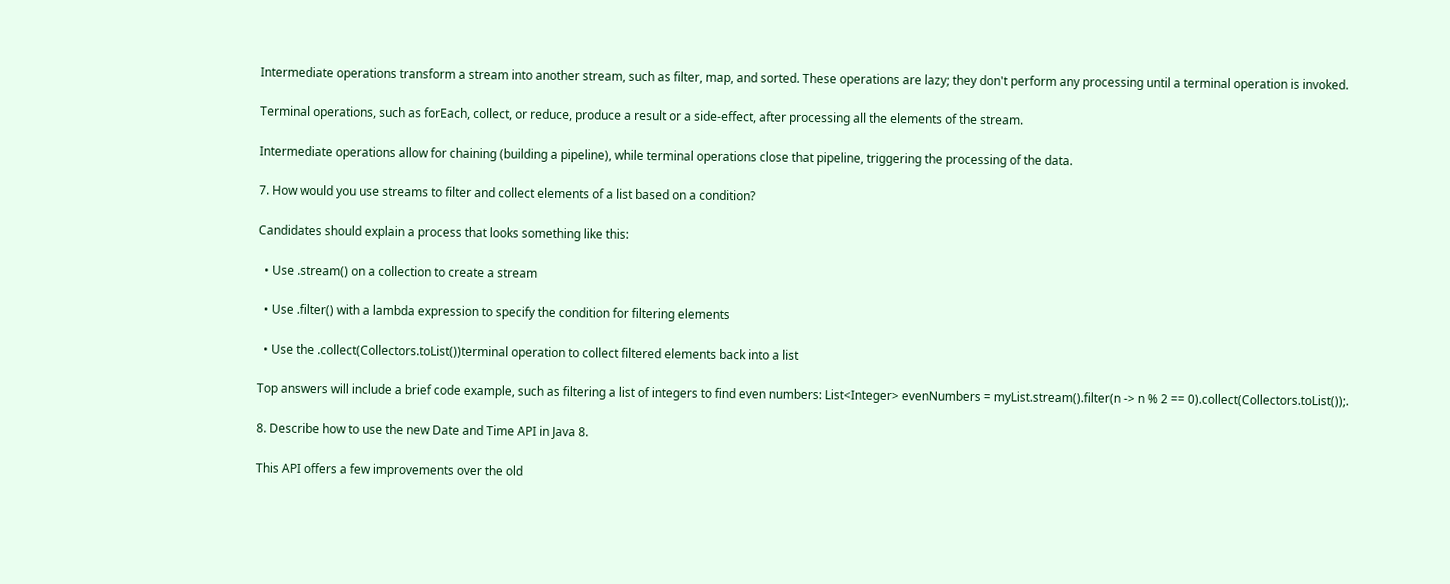Intermediate operations transform a stream into another stream, such as filter, map, and sorted. These operations are lazy; they don't perform any processing until a terminal operation is invoked.

Terminal operations, such as forEach, collect, or reduce, produce a result or a side-effect, after processing all the elements of the stream.

Intermediate operations allow for chaining (building a pipeline), while terminal operations close that pipeline, triggering the processing of the data.

7. How would you use streams to filter and collect elements of a list based on a condition?

Candidates should explain a process that looks something like this:

  • Use .stream() on a collection to create a stream

  • Use .filter() with a lambda expression to specify the condition for filtering elements

  • Use the .collect(Collectors.toList())terminal operation to collect filtered elements back into a list

Top answers will include a brief code example, such as filtering a list of integers to find even numbers: List<Integer> evenNumbers = myList.stream().filter(n -> n % 2 == 0).collect(Collectors.toList());.

8. Describe how to use the new Date and Time API in Java 8.

This API offers a few improvements over the old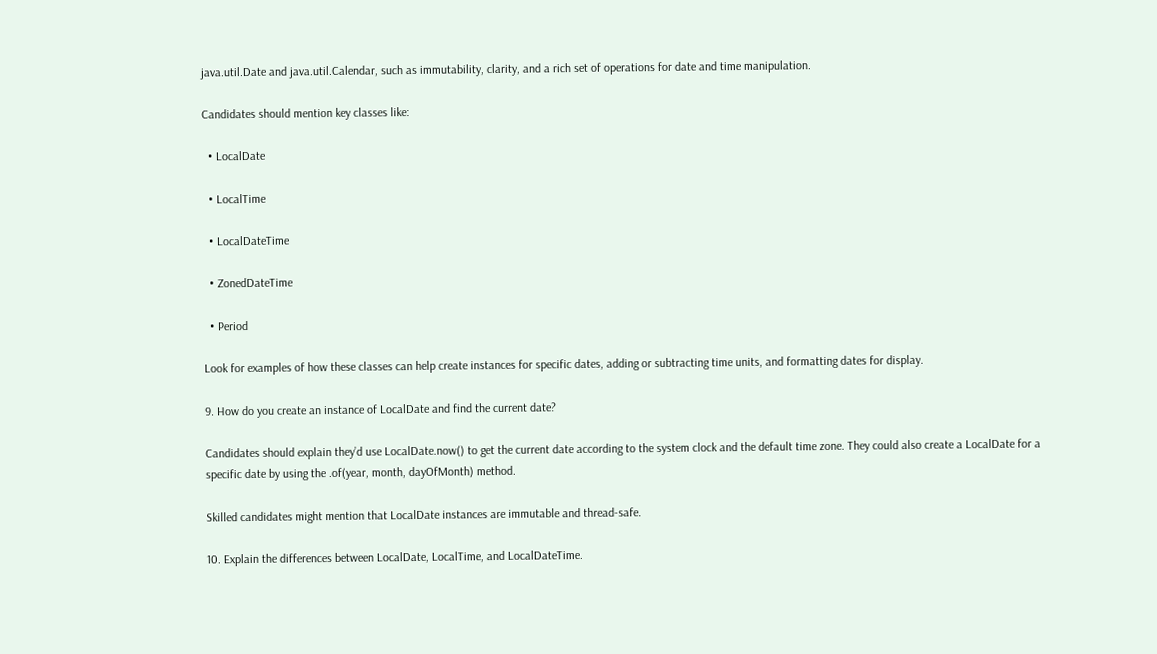java.util.Date and java.util.Calendar, such as immutability, clarity, and a rich set of operations for date and time manipulation.

Candidates should mention key classes like:

  • LocalDate

  • LocalTime

  • LocalDateTime

  • ZonedDateTime

  • Period

Look for examples of how these classes can help create instances for specific dates, adding or subtracting time units, and formatting dates for display.

9. How do you create an instance of LocalDate and find the current date?

Candidates should explain they’d use LocalDate.now() to get the current date according to the system clock and the default time zone. They could also create a LocalDate for a specific date by using the .of(year, month, dayOfMonth) method.

Skilled candidates might mention that LocalDate instances are immutable and thread-safe.

10. Explain the differences between LocalDate, LocalTime, and LocalDateTime.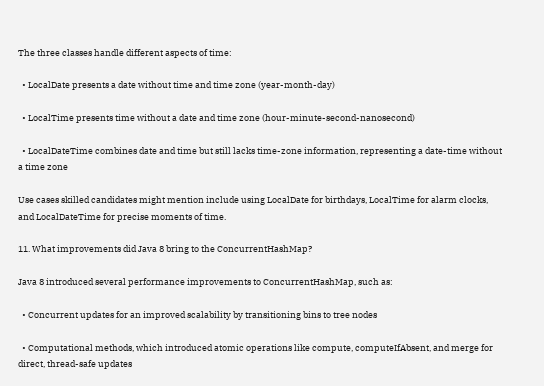The three classes handle different aspects of time:

  • LocalDate presents a date without time and time zone (year-month-day)

  • LocalTime presents time without a date and time zone (hour-minute-second-nanosecond)

  • LocalDateTime combines date and time but still lacks time-zone information, representing a date-time without a time zone

Use cases skilled candidates might mention include using LocalDate for birthdays, LocalTime for alarm clocks, and LocalDateTime for precise moments of time.

11. What improvements did Java 8 bring to the ConcurrentHashMap?

Java 8 introduced several performance improvements to ConcurrentHashMap, such as:

  • Concurrent updates for an improved scalability by transitioning bins to tree nodes

  • Computational methods, which introduced atomic operations like compute, computeIfAbsent, and merge for direct, thread-safe updates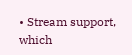• Stream support, which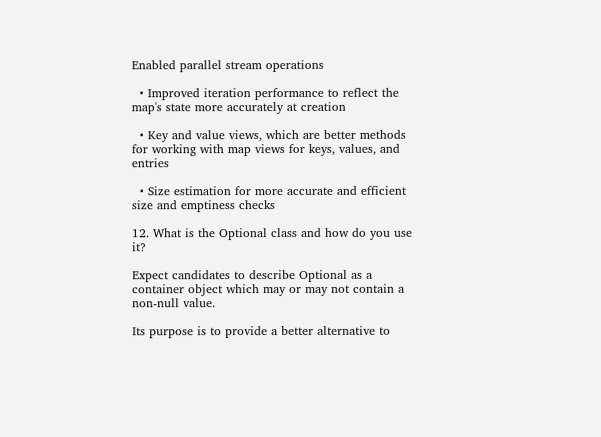Enabled parallel stream operations

  • Improved iteration performance to reflect the map's state more accurately at creation

  • Key and value views, which are better methods for working with map views for keys, values, and entries

  • Size estimation for more accurate and efficient size and emptiness checks

12. What is the Optional class and how do you use it?

Expect candidates to describe Optional as a container object which may or may not contain a non-null value.

Its purpose is to provide a better alternative to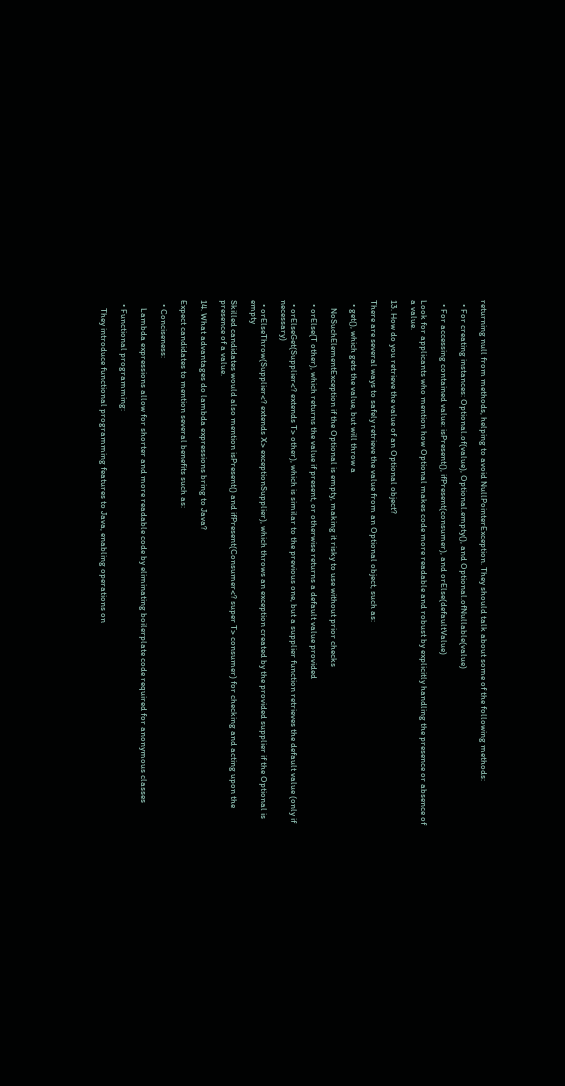returning null from methods, helping to avoid NullPointerException. They should talk about some of the following methods:

  • For creating instances: Optional.of(value), Optional.empty(), and Optional.ofNullable(value)

  • For accessing contained value: isPresent(), ifPresent(consumer), and orElse(defaultValue)

Look for applicants who mention how Optional makes code more readable and robust by explicitly handling the presence or absence of a value.

13. How do you retrieve the value of an Optional object?

There are several ways to safely retrieve the value from an Optional object, such as:

  • get(), which gets the value, but will throw a

    NoSuchElementException if the Optional is empty, making it risky to use without prior checks

  • orElse(T other), which returns the value if present, or otherwise returns a default value provided

  • orElseGet(Supplier<? extends T> other), which is similar to the previous one, but a supplier function retrieves the default value (only if necessary)

  • orElseThrow(Supplier<? extends X> exceptionSupplier), which throws an exception created by the provided supplier if the Optional is empty

Skilled candidates would also mention isPresent() and ifPresent(Consumer<? super T> consumer) for checking and acting upon the presence of a value.

14. What advantages do lambda expressions bring to Java?

Expect candidates to mention several benefits such as:

  • Conciseness:

    Lambda expressions allow for shorter and more readable code by eliminating boilerplate code required for anonymous classes

  • Functional programming:

    They introduce functional programming features to Java, enabling operations on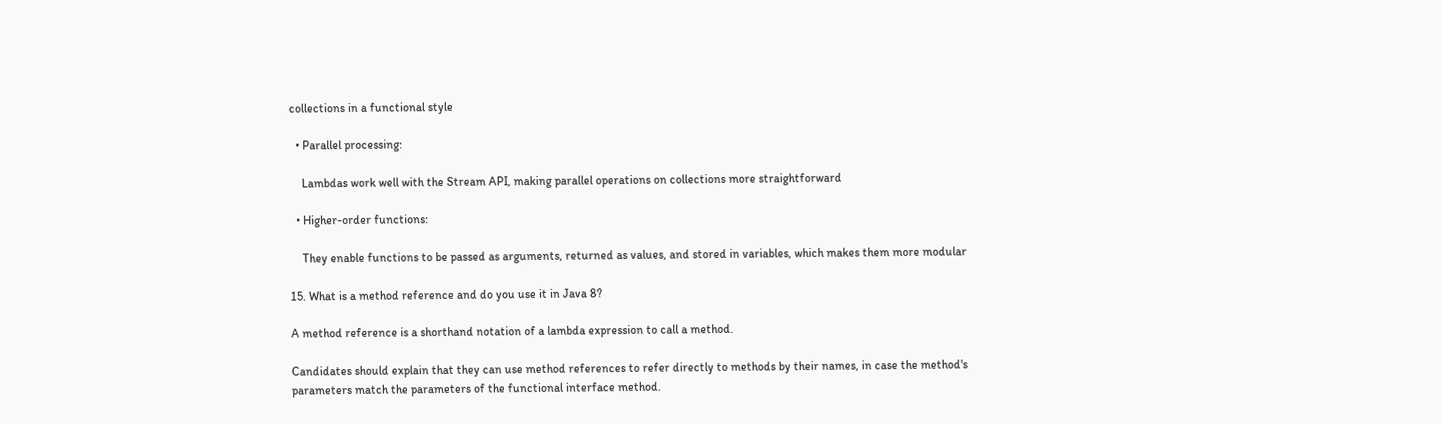collections in a functional style

  • Parallel processing:

    Lambdas work well with the Stream API, making parallel operations on collections more straightforward

  • Higher-order functions:

    They enable functions to be passed as arguments, returned as values, and stored in variables, which makes them more modular

15. What is a method reference and do you use it in Java 8?

A method reference is a shorthand notation of a lambda expression to call a method.

Candidates should explain that they can use method references to refer directly to methods by their names, in case the method's parameters match the parameters of the functional interface method.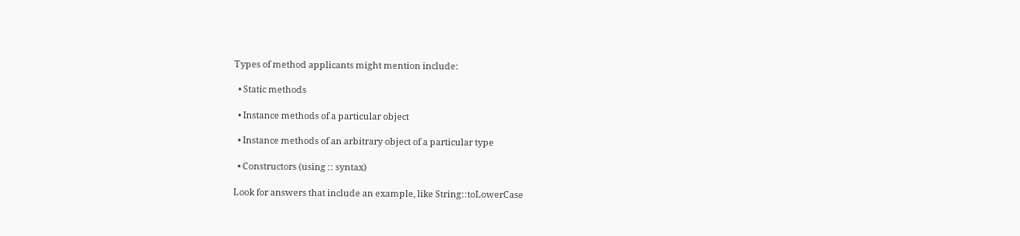Types of method applicants might mention include:

  • Static methods

  • Instance methods of a particular object

  • Instance methods of an arbitrary object of a particular type

  • Constructors (using :: syntax)

Look for answers that include an example, like String::toLowerCase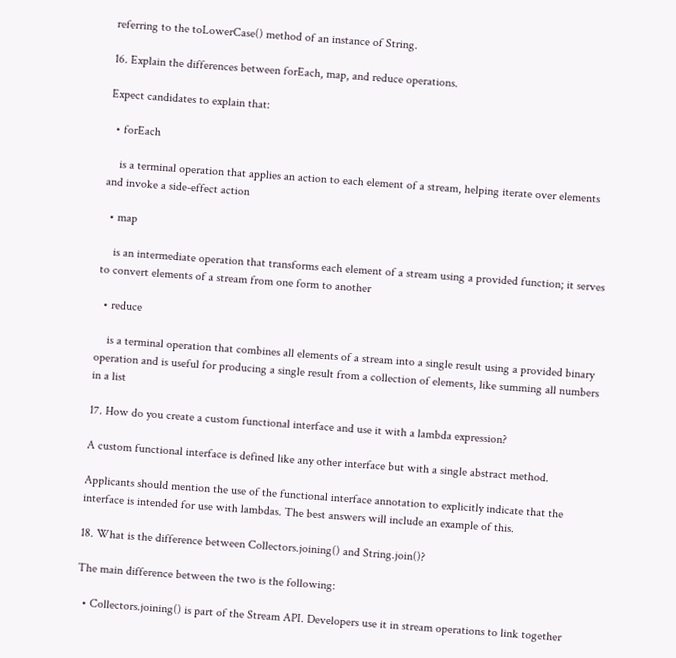referring to the toLowerCase() method of an instance of String.

16. Explain the differences between forEach, map, and reduce operations.

Expect candidates to explain that:

  • forEach

    is a terminal operation that applies an action to each element of a stream, helping iterate over elements and invoke a side-effect action

  • map

    is an intermediate operation that transforms each element of a stream using a provided function; it serves to convert elements of a stream from one form to another

  • reduce

    is a terminal operation that combines all elements of a stream into a single result using a provided binary operation and is useful for producing a single result from a collection of elements, like summing all numbers in a list

17. How do you create a custom functional interface and use it with a lambda expression?

A custom functional interface is defined like any other interface but with a single abstract method.

Applicants should mention the use of the functional interface annotation to explicitly indicate that the interface is intended for use with lambdas. The best answers will include an example of this.

18. What is the difference between Collectors.joining() and String.join()?

The main difference between the two is the following:

  • Collectors.joining() is part of the Stream API. Developers use it in stream operations to link together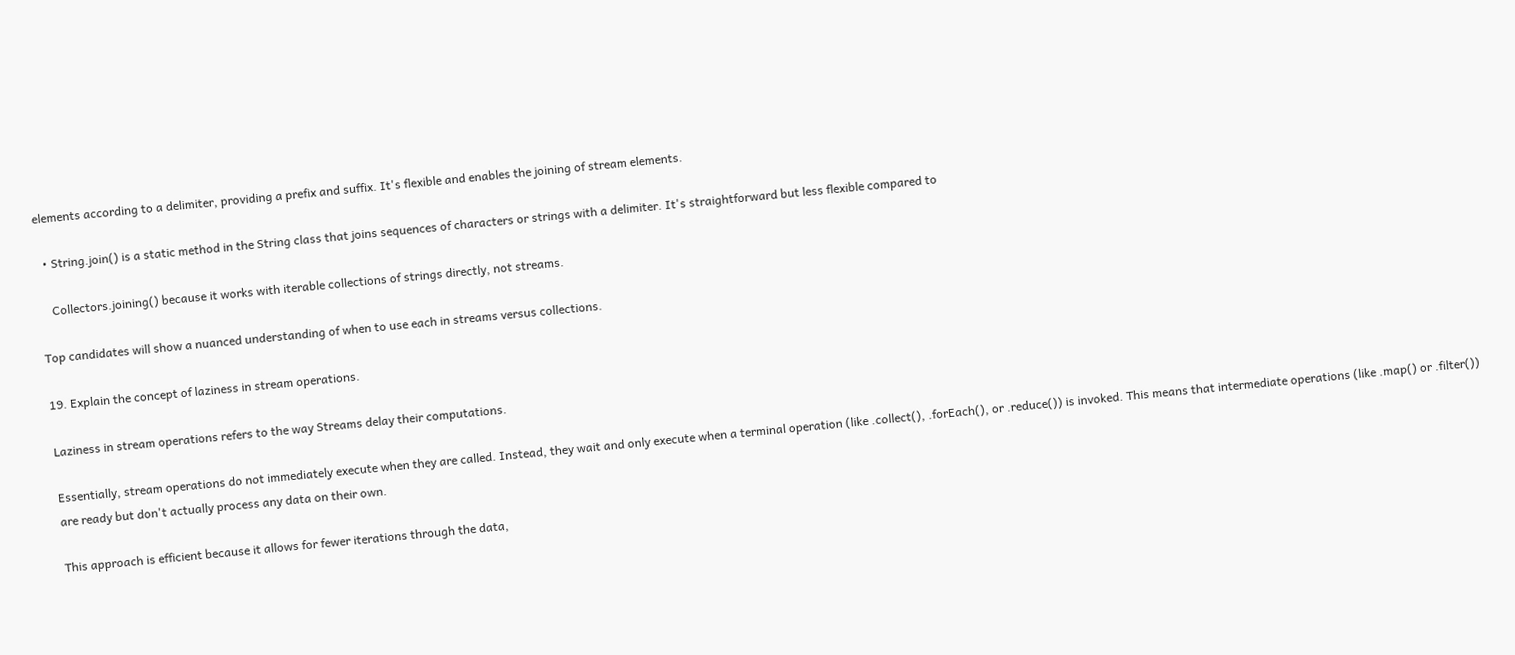elements according to a delimiter, providing a prefix and suffix. It's flexible and enables the joining of stream elements.

  • String.join() is a static method in the String class that joins sequences of characters or strings with a delimiter. It's straightforward but less flexible compared to

    Collectors.joining() because it works with iterable collections of strings directly, not streams.

Top candidates will show a nuanced understanding of when to use each in streams versus collections.

19. Explain the concept of laziness in stream operations.

Laziness in stream operations refers to the way Streams delay their computations.

Essentially, stream operations do not immediately execute when they are called. Instead, they wait and only execute when a terminal operation (like .collect(), .forEach(), or .reduce()) is invoked. This means that intermediate operations (like .map() or .filter()) are ready but don't actually process any data on their own.

This approach is efficient because it allows for fewer iterations through the data,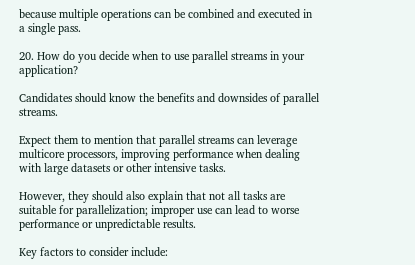because multiple operations can be combined and executed in a single pass.

20. How do you decide when to use parallel streams in your application?

Candidates should know the benefits and downsides of parallel streams.

Expect them to mention that parallel streams can leverage multicore processors, improving performance when dealing with large datasets or other intensive tasks.

However, they should also explain that not all tasks are suitable for parallelization; improper use can lead to worse performance or unpredictable results.

Key factors to consider include: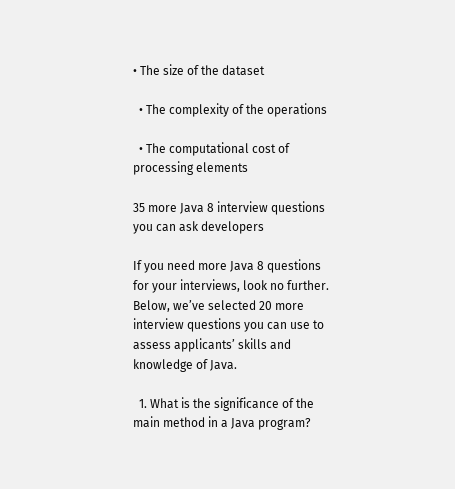• The size of the dataset

  • The complexity of the operations

  • The computational cost of processing elements

35 more Java 8 interview questions you can ask developers

If you need more Java 8 questions for your interviews, look no further. Below, we’ve selected 20 more interview questions you can use to assess applicants’ skills and knowledge of Java.

  1. What is the significance of the main method in a Java program?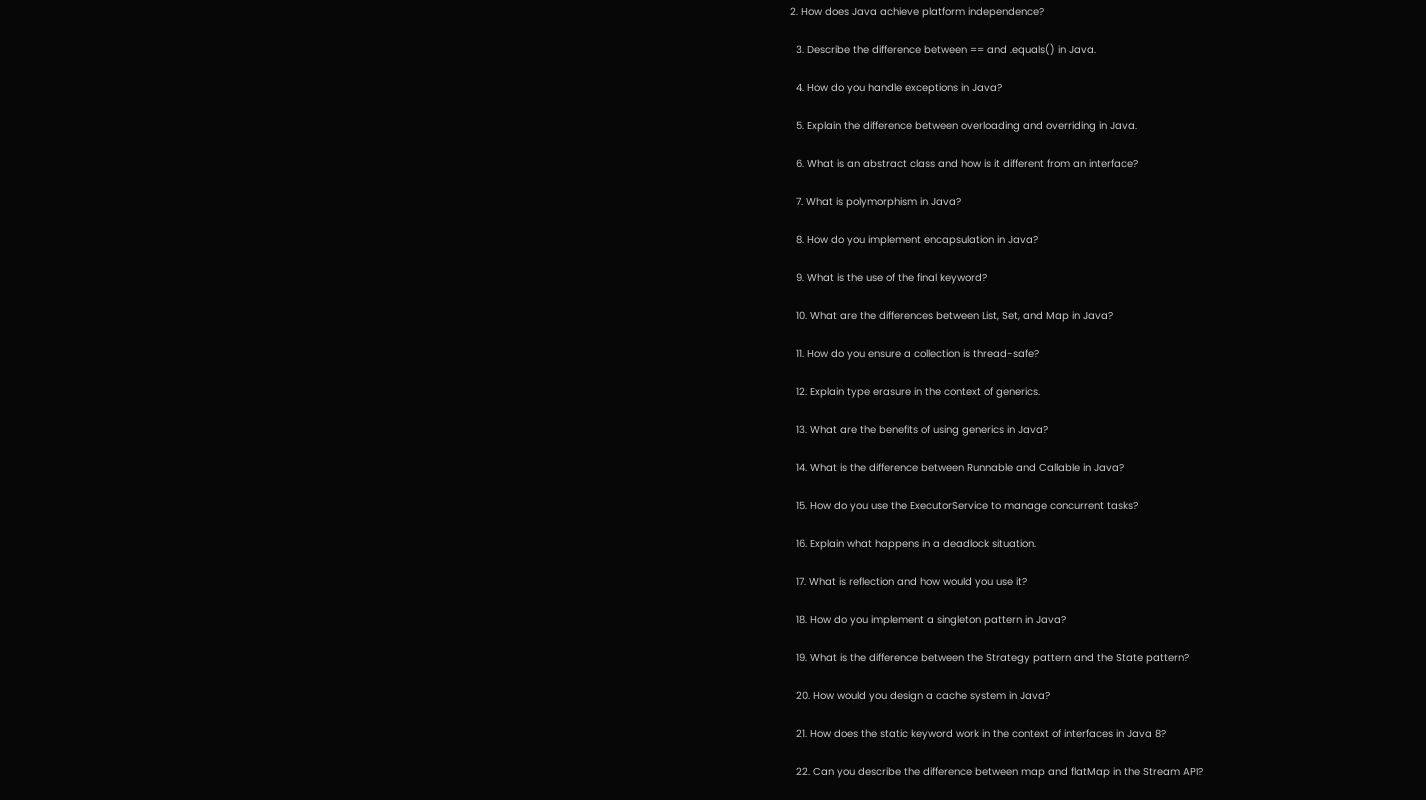2. How does Java achieve platform independence?

  3. Describe the difference between == and .equals() in Java.

  4. How do you handle exceptions in Java?

  5. Explain the difference between overloading and overriding in Java.

  6. What is an abstract class and how is it different from an interface?

  7. What is polymorphism in Java?

  8. How do you implement encapsulation in Java?

  9. What is the use of the final keyword?

  10. What are the differences between List, Set, and Map in Java?

  11. How do you ensure a collection is thread-safe?

  12. Explain type erasure in the context of generics.

  13. What are the benefits of using generics in Java?

  14. What is the difference between Runnable and Callable in Java?

  15. How do you use the ExecutorService to manage concurrent tasks?

  16. Explain what happens in a deadlock situation.

  17. What is reflection and how would you use it?

  18. How do you implement a singleton pattern in Java?

  19. What is the difference between the Strategy pattern and the State pattern?

  20. How would you design a cache system in Java?

  21. How does the static keyword work in the context of interfaces in Java 8?

  22. Can you describe the difference between map and flatMap in the Stream API?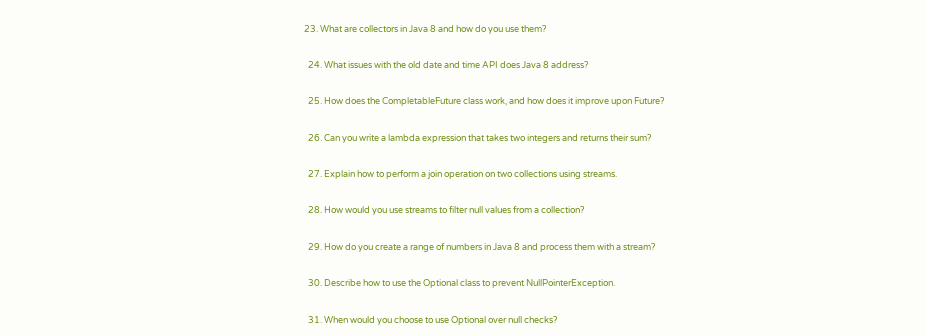23. What are collectors in Java 8 and how do you use them?

  24. What issues with the old date and time API does Java 8 address?

  25. How does the CompletableFuture class work, and how does it improve upon Future?

  26. Can you write a lambda expression that takes two integers and returns their sum?

  27. Explain how to perform a join operation on two collections using streams.

  28. How would you use streams to filter null values from a collection?

  29. How do you create a range of numbers in Java 8 and process them with a stream?

  30. Describe how to use the Optional class to prevent NullPointerException.

  31. When would you choose to use Optional over null checks?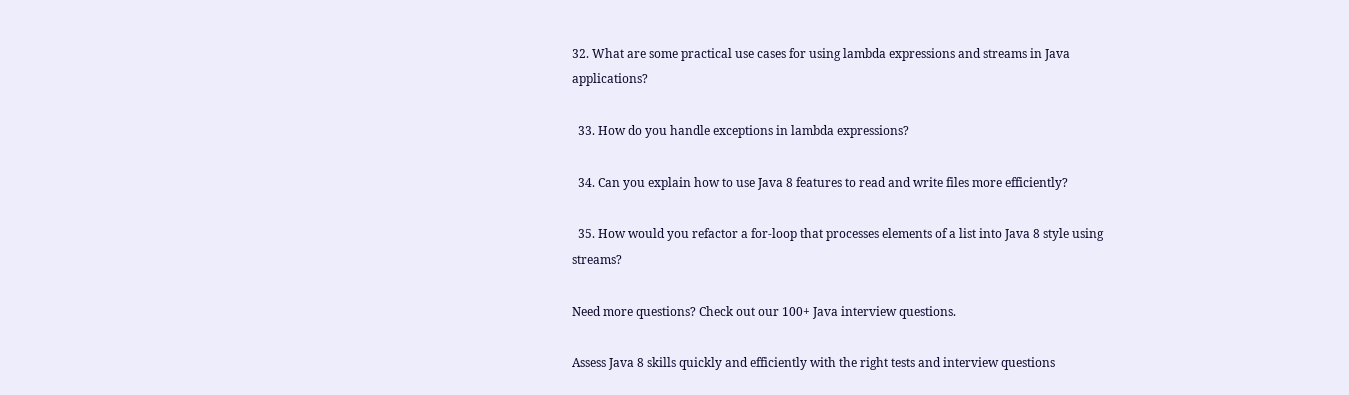32. What are some practical use cases for using lambda expressions and streams in Java applications?

  33. How do you handle exceptions in lambda expressions?

  34. Can you explain how to use Java 8 features to read and write files more efficiently?

  35. How would you refactor a for-loop that processes elements of a list into Java 8 style using streams?

Need more questions? Check out our 100+ Java interview questions.

Assess Java 8 skills quickly and efficiently with the right tests and interview questions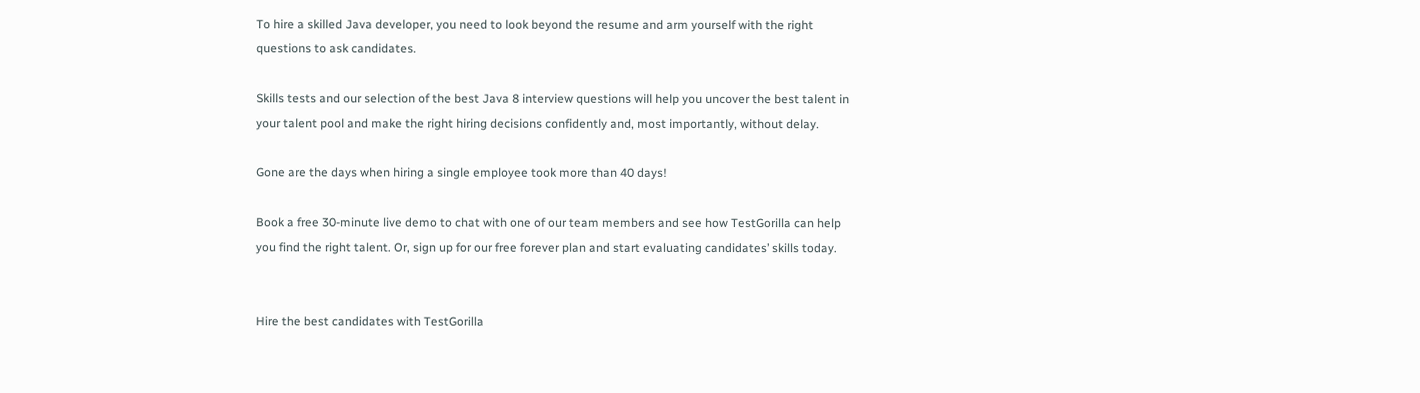To hire a skilled Java developer, you need to look beyond the resume and arm yourself with the right questions to ask candidates.

Skills tests and our selection of the best Java 8 interview questions will help you uncover the best talent in your talent pool and make the right hiring decisions confidently and, most importantly, without delay.

Gone are the days when hiring a single employee took more than 40 days!

Book a free 30-minute live demo to chat with one of our team members and see how TestGorilla can help you find the right talent. Or, sign up for our free forever plan and start evaluating candidates’ skills today.


Hire the best candidates with TestGorilla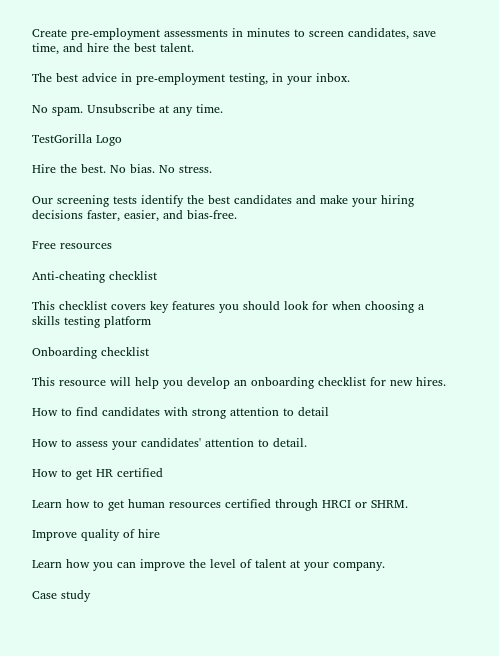Create pre-employment assessments in minutes to screen candidates, save time, and hire the best talent.

The best advice in pre-employment testing, in your inbox.

No spam. Unsubscribe at any time.

TestGorilla Logo

Hire the best. No bias. No stress.

Our screening tests identify the best candidates and make your hiring decisions faster, easier, and bias-free.

Free resources

Anti-cheating checklist

This checklist covers key features you should look for when choosing a skills testing platform

Onboarding checklist

This resource will help you develop an onboarding checklist for new hires.

How to find candidates with strong attention to detail

How to assess your candidates' attention to detail.

How to get HR certified

Learn how to get human resources certified through HRCI or SHRM.

Improve quality of hire

Learn how you can improve the level of talent at your company.

Case study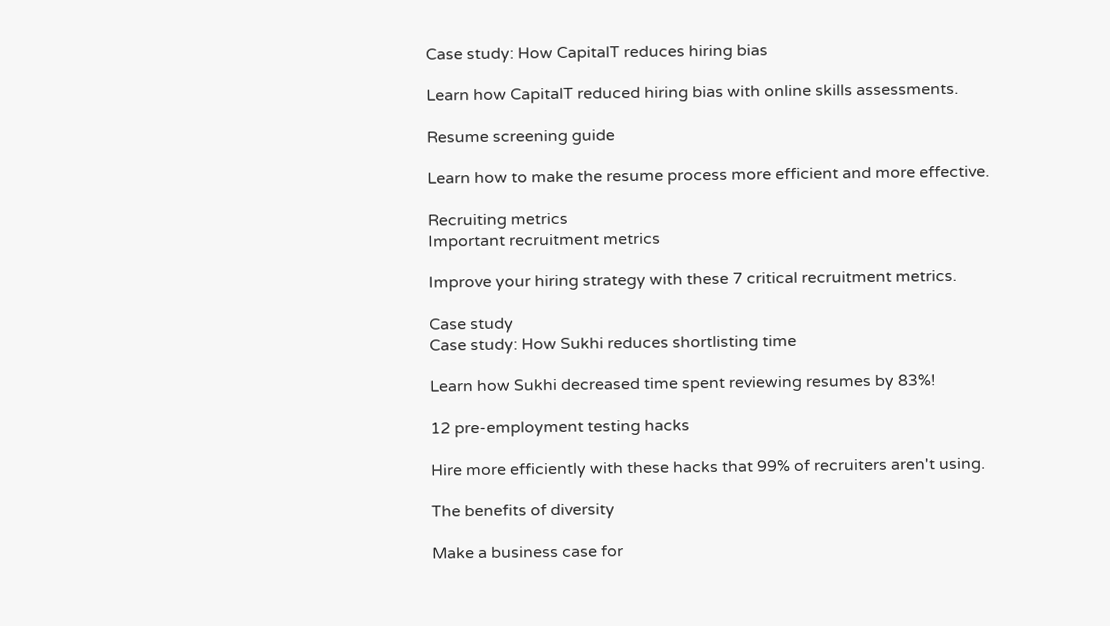Case study: How CapitalT reduces hiring bias

Learn how CapitalT reduced hiring bias with online skills assessments.

Resume screening guide

Learn how to make the resume process more efficient and more effective.

Recruiting metrics
Important recruitment metrics

Improve your hiring strategy with these 7 critical recruitment metrics.

Case study
Case study: How Sukhi reduces shortlisting time

Learn how Sukhi decreased time spent reviewing resumes by 83%!

12 pre-employment testing hacks

Hire more efficiently with these hacks that 99% of recruiters aren't using.

The benefits of diversity

Make a business case for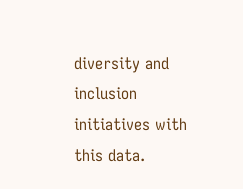diversity and inclusion initiatives with this data.